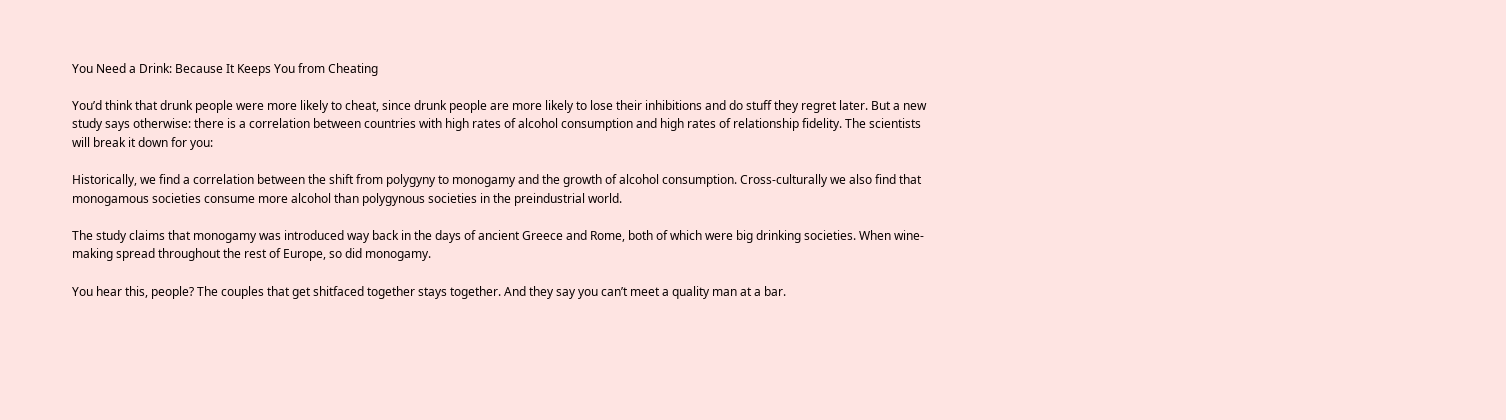You Need a Drink: Because It Keeps You from Cheating

You’d think that drunk people were more likely to cheat, since drunk people are more likely to lose their inhibitions and do stuff they regret later. But a new study says otherwise: there is a correlation between countries with high rates of alcohol consumption and high rates of relationship fidelity. The scientists will break it down for you:

Historically, we find a correlation between the shift from polygyny to monogamy and the growth of alcohol consumption. Cross-culturally we also find that monogamous societies consume more alcohol than polygynous societies in the preindustrial world.

The study claims that monogamy was introduced way back in the days of ancient Greece and Rome, both of which were big drinking societies. When wine-making spread throughout the rest of Europe, so did monogamy.

You hear this, people? The couples that get shitfaced together stays together. And they say you can’t meet a quality man at a bar.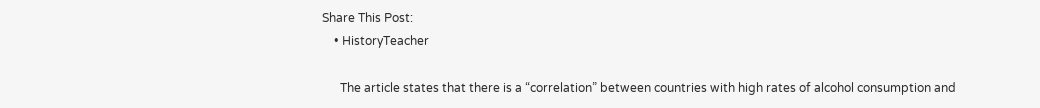Share This Post:
    • HistoryTeacher

      The article states that there is a “correlation” between countries with high rates of alcohol consumption and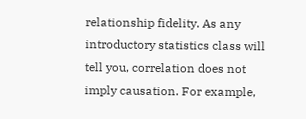relationship fidelity. As any introductory statistics class will tell you, correlation does not imply causation. For example,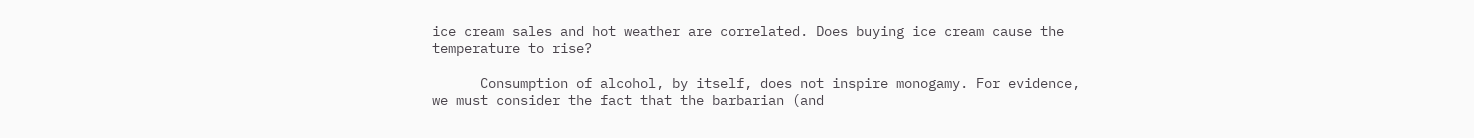ice cream sales and hot weather are correlated. Does buying ice cream cause the temperature to rise?

      Consumption of alcohol, by itself, does not inspire monogamy. For evidence, we must consider the fact that the barbarian (and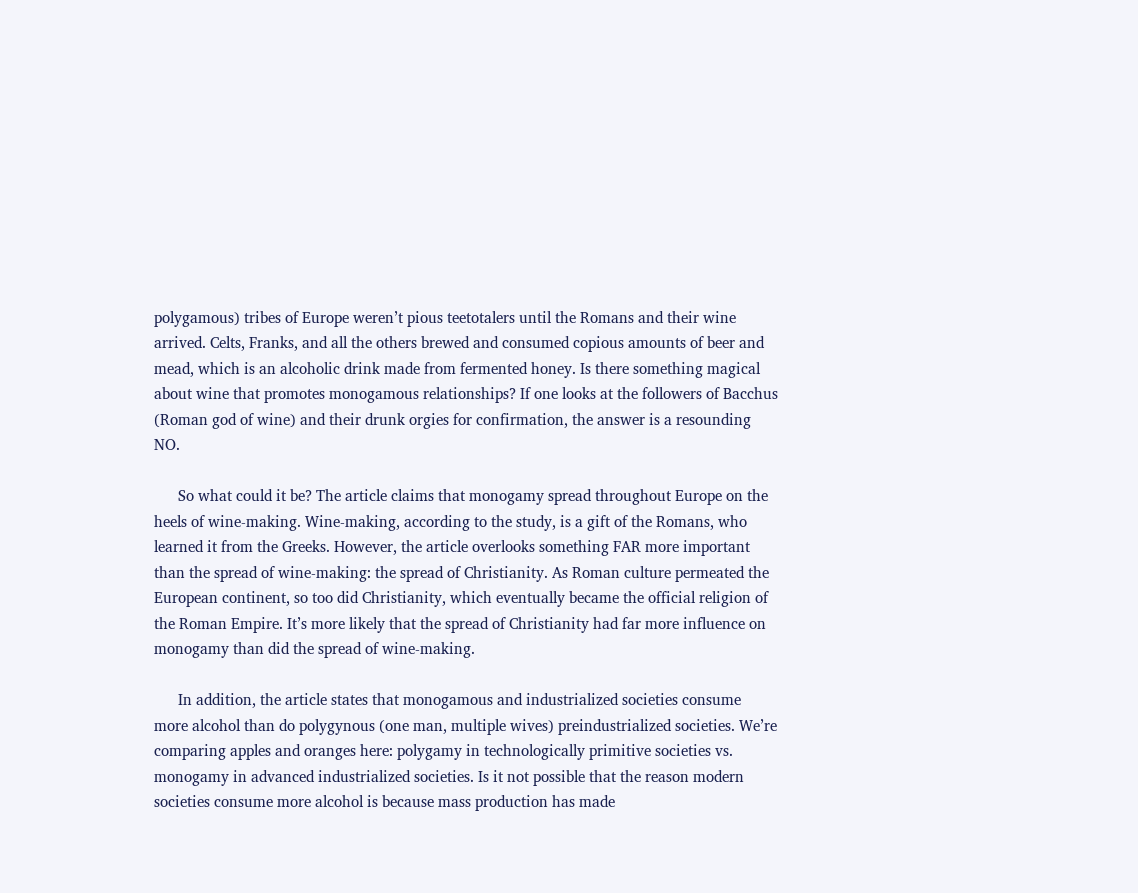polygamous) tribes of Europe weren’t pious teetotalers until the Romans and their wine arrived. Celts, Franks, and all the others brewed and consumed copious amounts of beer and mead, which is an alcoholic drink made from fermented honey. Is there something magical about wine that promotes monogamous relationships? If one looks at the followers of Bacchus (Roman god of wine) and their drunk orgies for confirmation, the answer is a resounding NO.

      So what could it be? The article claims that monogamy spread throughout Europe on the heels of wine-making. Wine-making, according to the study, is a gift of the Romans, who learned it from the Greeks. However, the article overlooks something FAR more important than the spread of wine-making: the spread of Christianity. As Roman culture permeated the European continent, so too did Christianity, which eventually became the official religion of the Roman Empire. It’s more likely that the spread of Christianity had far more influence on monogamy than did the spread of wine-making.

      In addition, the article states that monogamous and industrialized societies consume more alcohol than do polygynous (one man, multiple wives) preindustrialized societies. We’re comparing apples and oranges here: polygamy in technologically primitive societies vs. monogamy in advanced industrialized societies. Is it not possible that the reason modern societies consume more alcohol is because mass production has made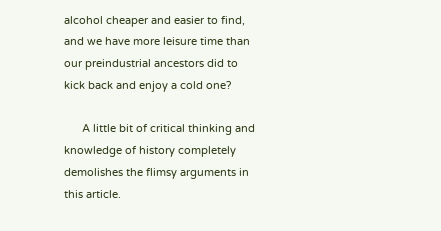alcohol cheaper and easier to find, and we have more leisure time than our preindustrial ancestors did to kick back and enjoy a cold one?

      A little bit of critical thinking and knowledge of history completely demolishes the flimsy arguments in this article.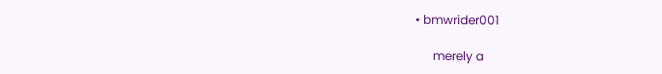• bmwrider001

      merely a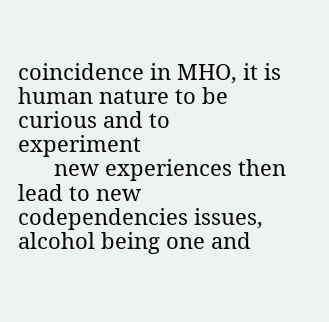coincidence in MHO, it is human nature to be curious and to experiment
      new experiences then lead to new codependencies issues, alcohol being one and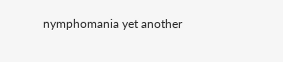nymphomania yet another